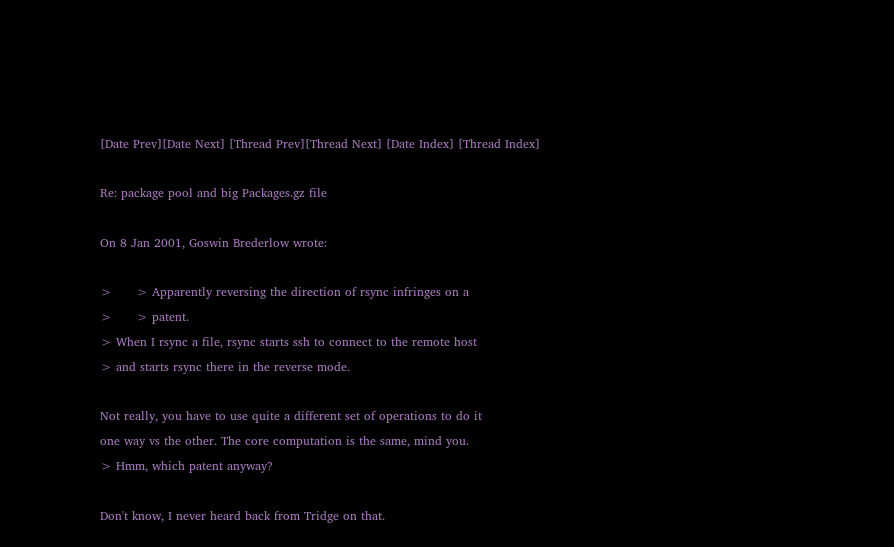[Date Prev][Date Next] [Thread Prev][Thread Next] [Date Index] [Thread Index]

Re: package pool and big Packages.gz file

On 8 Jan 2001, Goswin Brederlow wrote:

>      > Apparently reversing the direction of rsync infringes on a
>      > patent.
> When I rsync a file, rsync starts ssh to connect to the remote host
> and starts rsync there in the reverse mode.

Not really, you have to use quite a different set of operations to do it
one way vs the other. The core computation is the same, mind you.
> Hmm, which patent anyway?

Don't know, I never heard back from Tridge on that.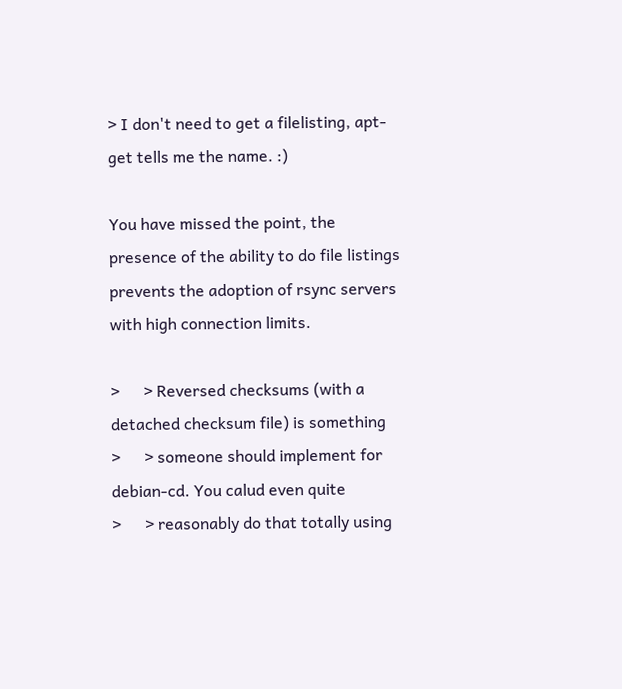> I don't need to get a filelisting, apt-get tells me the name. :)

You have missed the point, the presence of the ability to do file listings
prevents the adoption of rsync servers with high connection limits.

>      > Reversed checksums (with a detached checksum file) is something
>      > someone should implement for debian-cd. You calud even quite
>      > reasonably do that totally using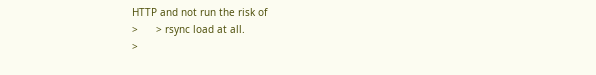HTTP and not run the risk of
>      > rsync load at all.
>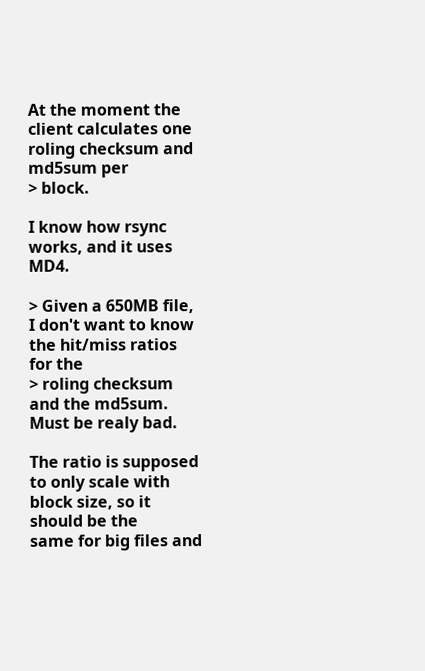At the moment the client calculates one roling checksum and md5sum per
> block.

I know how rsync works, and it uses MD4.

> Given a 650MB file, I don't want to know the hit/miss ratios for the
> roling checksum and the md5sum. Must be realy bad.

The ratio is supposed to only scale with block size, so it should be the
same for big files and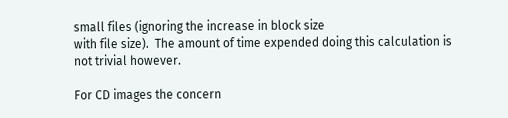small files (ignoring the increase in block size
with file size).  The amount of time expended doing this calculation is
not trivial however.

For CD images the concern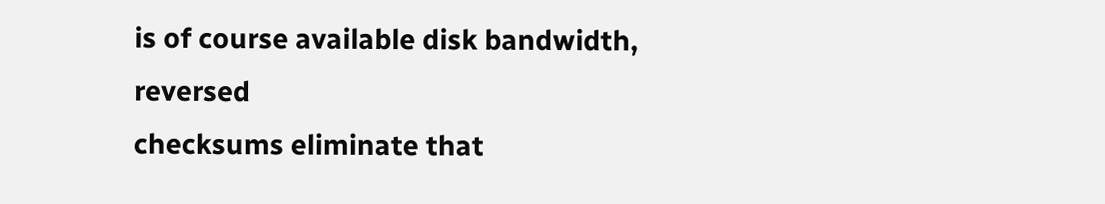is of course available disk bandwidth, reversed
checksums eliminate that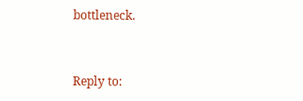bottleneck.


Reply to: